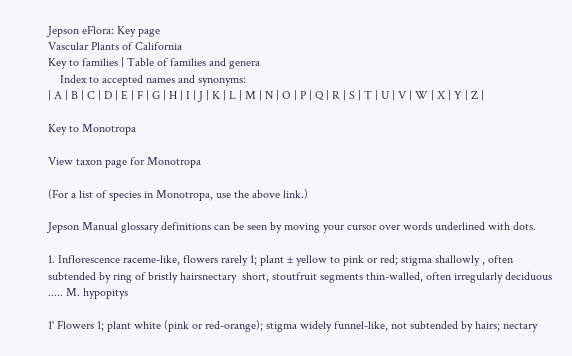Jepson eFlora: Key page
Vascular Plants of California
Key to families | Table of families and genera
    Index to accepted names and synonyms:
| A | B | C | D | E | F | G | H | I | J | K | L | M | N | O | P | Q | R | S | T | U | V | W | X | Y | Z |

Key to Monotropa

View taxon page for Monotropa

(For a list of species in Monotropa, use the above link.)

Jepson Manual glossary definitions can be seen by moving your cursor over words underlined with dots.

1. Inflorescence raceme-like, flowers rarely 1; plant ± yellow to pink or red; stigma shallowly , often subtended by ring of bristly hairsnectary  short, stoutfruit segments thin-walled, often irregularly deciduous ..... M. hypopitys

1' Flowers 1; plant white (pink or red-orange); stigma widely funnel-like, not subtended by hairs; nectary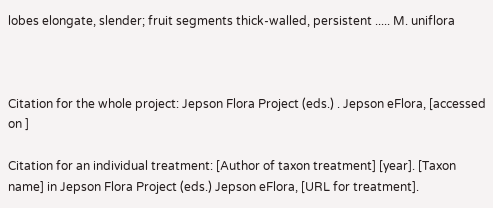lobes elongate, slender; fruit segments thick-walled, persistent ..... M. uniflora



Citation for the whole project: Jepson Flora Project (eds.) . Jepson eFlora, [accessed on ]

Citation for an individual treatment: [Author of taxon treatment] [year]. [Taxon name] in Jepson Flora Project (eds.) Jepson eFlora, [URL for treatment].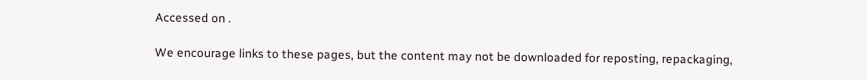Accessed on .

We encourage links to these pages, but the content may not be downloaded for reposting, repackaging,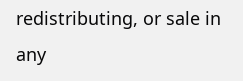redistributing, or sale in any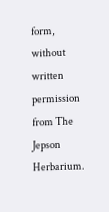form, without written permission from The Jepson Herbarium.